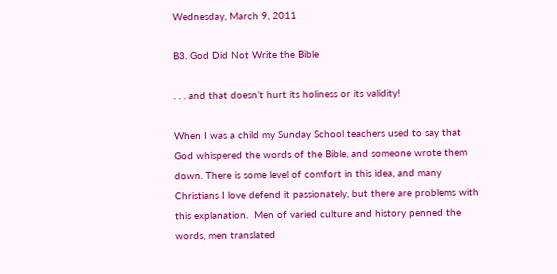Wednesday, March 9, 2011

B3. God Did Not Write the Bible

. . . and that doesn’t hurt its holiness or its validity!

When I was a child my Sunday School teachers used to say that God whispered the words of the Bible, and someone wrote them down. There is some level of comfort in this idea, and many Christians I love defend it passionately, but there are problems with this explanation.  Men of varied culture and history penned the words, men translated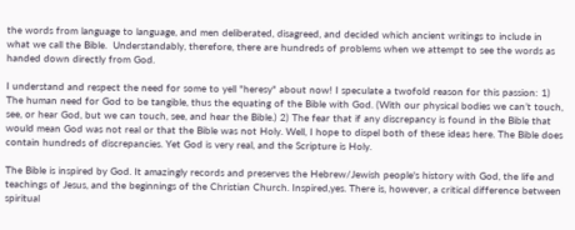the words from language to language, and men deliberated, disagreed, and decided which ancient writings to include in what we call the Bible.  Understandably, therefore, there are hundreds of problems when we attempt to see the words as handed down directly from God.

I understand and respect the need for some to yell "heresy" about now! I speculate a twofold reason for this passion: 1) The human need for God to be tangible, thus the equating of the Bible with God. (With our physical bodies we can’t touch, see, or hear God, but we can touch, see, and hear the Bible.) 2) The fear that if any discrepancy is found in the Bible that would mean God was not real or that the Bible was not Holy. Well, I hope to dispel both of these ideas here. The Bible does contain hundreds of discrepancies. Yet God is very real, and the Scripture is Holy.

The Bible is inspired by God. It amazingly records and preserves the Hebrew/Jewish people's history with God, the life and teachings of Jesus, and the beginnings of the Christian Church. Inspired,yes. There is, however, a critical difference between spiritual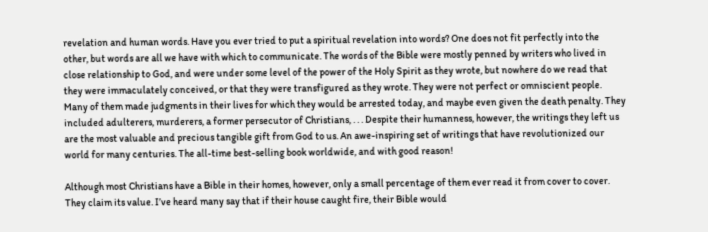revelation and human words. Have you ever tried to put a spiritual revelation into words? One does not fit perfectly into the other, but words are all we have with which to communicate. The words of the Bible were mostly penned by writers who lived in close relationship to God, and were under some level of the power of the Holy Spirit as they wrote, but nowhere do we read that they were immaculately conceived, or that they were transfigured as they wrote. They were not perfect or omniscient people. Many of them made judgments in their lives for which they would be arrested today, and maybe even given the death penalty. They included adulterers, murderers, a former persecutor of Christians, . . . Despite their humanness, however, the writings they left us are the most valuable and precious tangible gift from God to us. An awe-inspiring set of writings that have revolutionized our world for many centuries. The all-time best-selling book worldwide, and with good reason!

Although most Christians have a Bible in their homes, however, only a small percentage of them ever read it from cover to cover. They claim its value. I’ve heard many say that if their house caught fire, their Bible would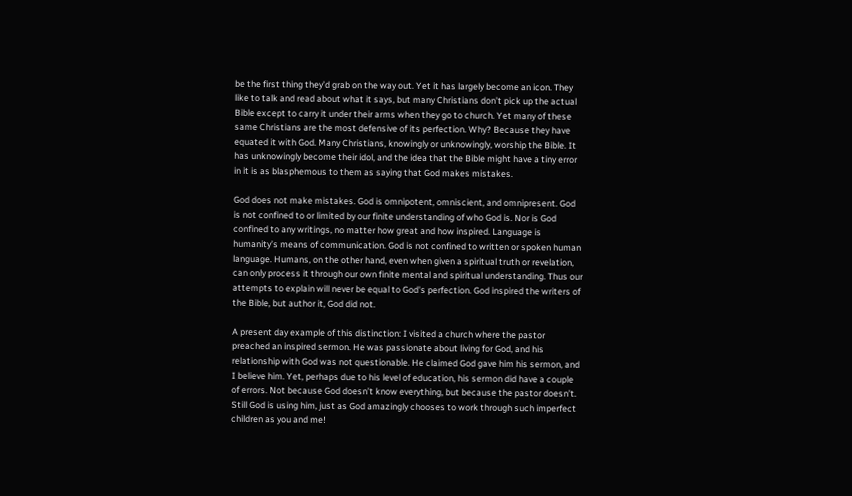be the first thing they’d grab on the way out. Yet it has largely become an icon. They like to talk and read about what it says, but many Christians don’t pick up the actual Bible except to carry it under their arms when they go to church. Yet many of these same Christians are the most defensive of its perfection. Why? Because they have equated it with God. Many Christians, knowingly or unknowingly, worship the Bible. It has unknowingly become their idol, and the idea that the Bible might have a tiny error in it is as blasphemous to them as saying that God makes mistakes.

God does not make mistakes. God is omnipotent, omniscient, and omnipresent. God is not confined to or limited by our finite understanding of who God is. Nor is God confined to any writings, no matter how great and how inspired. Language is humanity’s means of communication. God is not confined to written or spoken human language. Humans, on the other hand, even when given a spiritual truth or revelation, can only process it through our own finite mental and spiritual understanding. Thus our attempts to explain will never be equal to God's perfection. God inspired the writers of the Bible, but author it, God did not.

A present day example of this distinction: I visited a church where the pastor preached an inspired sermon. He was passionate about living for God, and his relationship with God was not questionable. He claimed God gave him his sermon, and I believe him. Yet, perhaps due to his level of education, his sermon did have a couple of errors. Not because God doesn’t know everything, but because the pastor doesn’t. Still God is using him, just as God amazingly chooses to work through such imperfect children as you and me!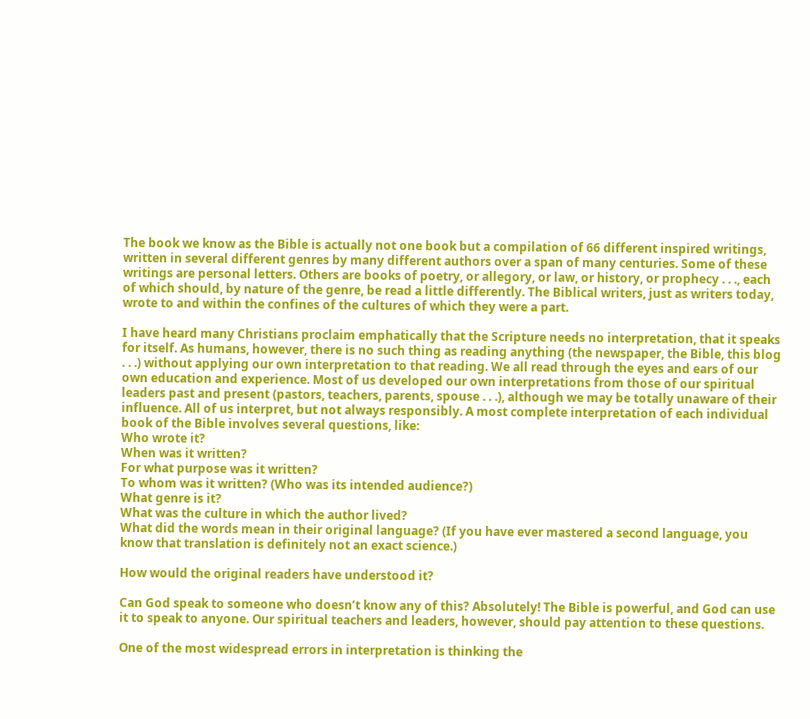The book we know as the Bible is actually not one book but a compilation of 66 different inspired writings, written in several different genres by many different authors over a span of many centuries. Some of these writings are personal letters. Others are books of poetry, or allegory, or law, or history, or prophecy . . ., each of which should, by nature of the genre, be read a little differently. The Biblical writers, just as writers today, wrote to and within the confines of the cultures of which they were a part.

I have heard many Christians proclaim emphatically that the Scripture needs no interpretation, that it speaks for itself. As humans, however, there is no such thing as reading anything (the newspaper, the Bible, this blog . . .) without applying our own interpretation to that reading. We all read through the eyes and ears of our own education and experience. Most of us developed our own interpretations from those of our spiritual leaders past and present (pastors, teachers, parents, spouse . . .), although we may be totally unaware of their influence. All of us interpret, but not always responsibly. A most complete interpretation of each individual book of the Bible involves several questions, like:
Who wrote it?
When was it written?
For what purpose was it written?
To whom was it written? (Who was its intended audience?)
What genre is it?
What was the culture in which the author lived?
What did the words mean in their original language? (If you have ever mastered a second language, you know that translation is definitely not an exact science.)

How would the original readers have understood it?

Can God speak to someone who doesn’t know any of this? Absolutely! The Bible is powerful, and God can use it to speak to anyone. Our spiritual teachers and leaders, however, should pay attention to these questions.

One of the most widespread errors in interpretation is thinking the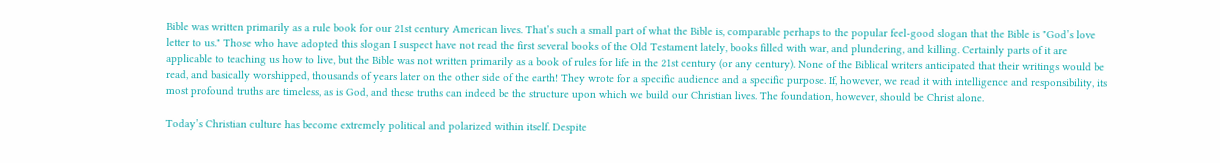Bible was written primarily as a rule book for our 21st century American lives. That’s such a small part of what the Bible is, comparable perhaps to the popular feel-good slogan that the Bible is "God’s love letter to us." Those who have adopted this slogan I suspect have not read the first several books of the Old Testament lately, books filled with war, and plundering, and killing. Certainly parts of it are applicable to teaching us how to live, but the Bible was not written primarily as a book of rules for life in the 21st century (or any century). None of the Biblical writers anticipated that their writings would be read, and basically worshipped, thousands of years later on the other side of the earth! They wrote for a specific audience and a specific purpose. If, however, we read it with intelligence and responsibility, its most profound truths are timeless, as is God, and these truths can indeed be the structure upon which we build our Christian lives. The foundation, however, should be Christ alone.

Today’s Christian culture has become extremely political and polarized within itself. Despite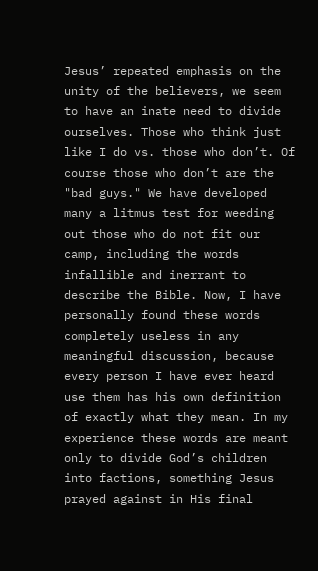Jesus’ repeated emphasis on the unity of the believers, we seem to have an inate need to divide ourselves. Those who think just like I do vs. those who don’t. Of course those who don’t are the "bad guys." We have developed many a litmus test for weeding out those who do not fit our camp, including the words infallible and inerrant to describe the Bible. Now, I have personally found these words completely useless in any meaningful discussion, because every person I have ever heard use them has his own definition of exactly what they mean. In my experience these words are meant only to divide God’s children into factions, something Jesus prayed against in His final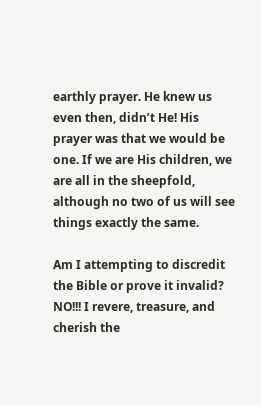earthly prayer. He knew us even then, didn’t He! His prayer was that we would be one. If we are His children, we are all in the sheepfold, although no two of us will see things exactly the same.

Am I attempting to discredit the Bible or prove it invalid? NO!!! I revere, treasure, and cherish the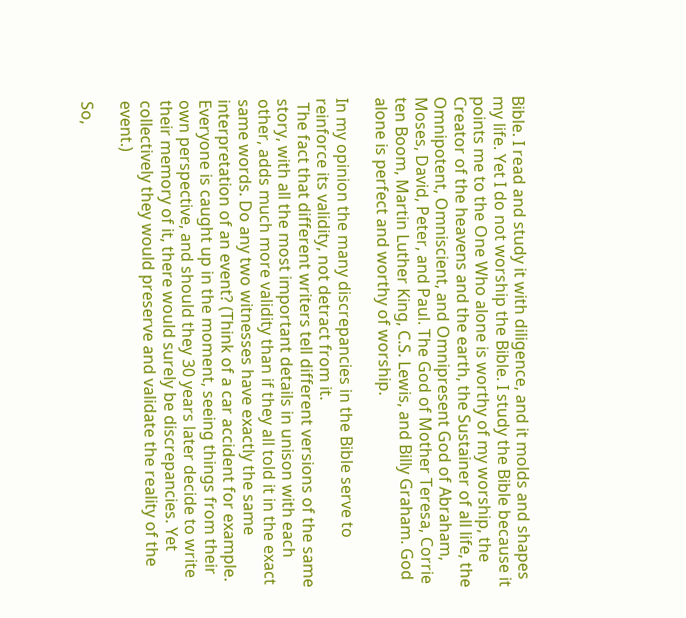Bible. I read and study it with diligence, and it molds and shapes my life. Yet I do not worship the Bible. I study the Bible because it points me to the One Who alone is worthy of my worship, the Creator of the heavens and the earth, the Sustainer of all life, the Omnipotent, Omniscient, and Omnipresent God of Abraham, Moses, David, Peter, and Paul. The God of Mother Teresa, Corrie ten Boom, Martin Luther King, C.S. Lewis, and Billy Graham. God alone is perfect and worthy of worship.

In my opinion the many discrepancies in the Bible serve to reinforce its validity, not detract from it.
 The fact that different writers tell different versions of the same story, with all the most important details in unison with each other, adds much more validity than if they all told it in the exact same words. Do any two witnesses have exactly the same interpretation of an event? (Think of a car accident for example. Everyone is caught up in the moment, seeing things from their own perspective, and should they 30 years later decide to write their memory of it, there would surely be discrepancies. Yet collectively they would preserve and validate the reality of the event.)

So,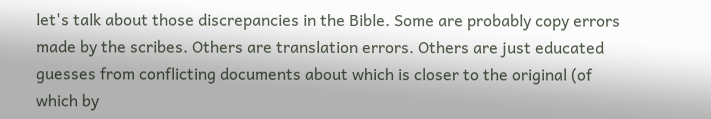let's talk about those discrepancies in the Bible. Some are probably copy errors made by the scribes. Others are translation errors. Others are just educated guesses from conflicting documents about which is closer to the original (of which by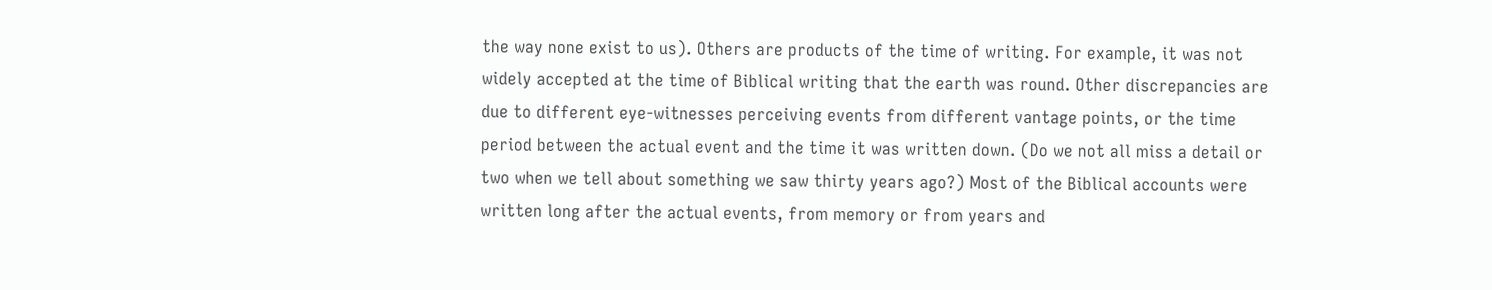the way none exist to us). Others are products of the time of writing. For example, it was not widely accepted at the time of Biblical writing that the earth was round. Other discrepancies are due to different eye-witnesses perceiving events from different vantage points, or the time period between the actual event and the time it was written down. (Do we not all miss a detail or two when we tell about something we saw thirty years ago?) Most of the Biblical accounts were written long after the actual events, from memory or from years and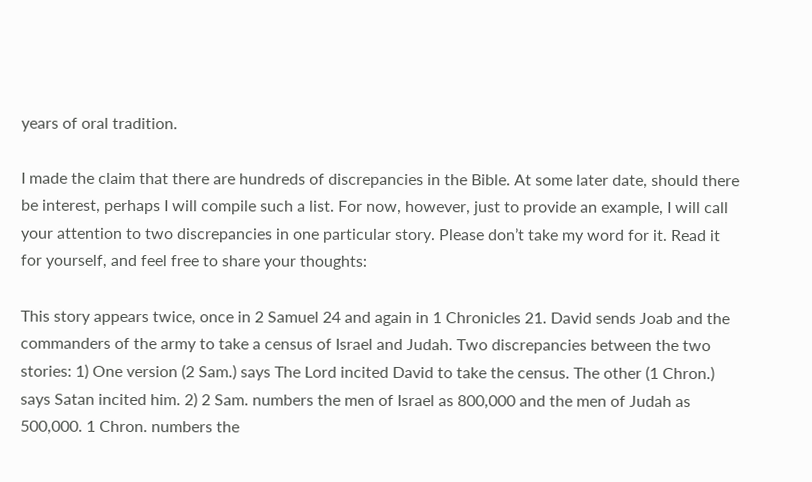years of oral tradition.

I made the claim that there are hundreds of discrepancies in the Bible. At some later date, should there be interest, perhaps I will compile such a list. For now, however, just to provide an example, I will call your attention to two discrepancies in one particular story. Please don’t take my word for it. Read it for yourself, and feel free to share your thoughts:

This story appears twice, once in 2 Samuel 24 and again in 1 Chronicles 21. David sends Joab and the commanders of the army to take a census of Israel and Judah. Two discrepancies between the two stories: 1) One version (2 Sam.) says The Lord incited David to take the census. The other (1 Chron.) says Satan incited him. 2) 2 Sam. numbers the men of Israel as 800,000 and the men of Judah as 500,000. 1 Chron. numbers the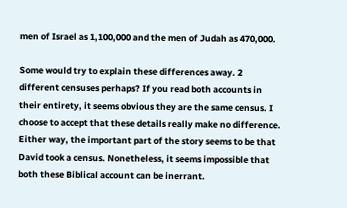men of Israel as 1,100,000 and the men of Judah as 470,000.

Some would try to explain these differences away. 2 different censuses perhaps? If you read both accounts in their entirety, it seems obvious they are the same census. I choose to accept that these details really make no difference. Either way, the important part of the story seems to be that David took a census. Nonetheless, it seems impossible that both these Biblical account can be inerrant.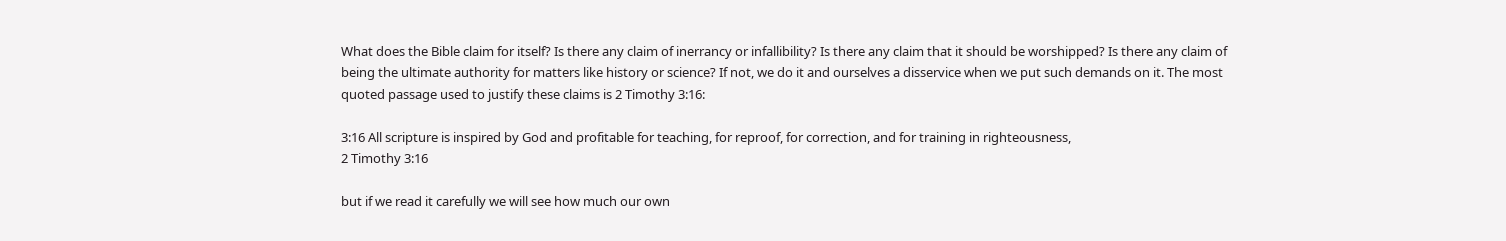What does the Bible claim for itself? Is there any claim of inerrancy or infallibility? Is there any claim that it should be worshipped? Is there any claim of being the ultimate authority for matters like history or science? If not, we do it and ourselves a disservice when we put such demands on it. The most quoted passage used to justify these claims is 2 Timothy 3:16:

3:16 All scripture is inspired by God and profitable for teaching, for reproof, for correction, and for training in righteousness,
2 Timothy 3:16

but if we read it carefully we will see how much our own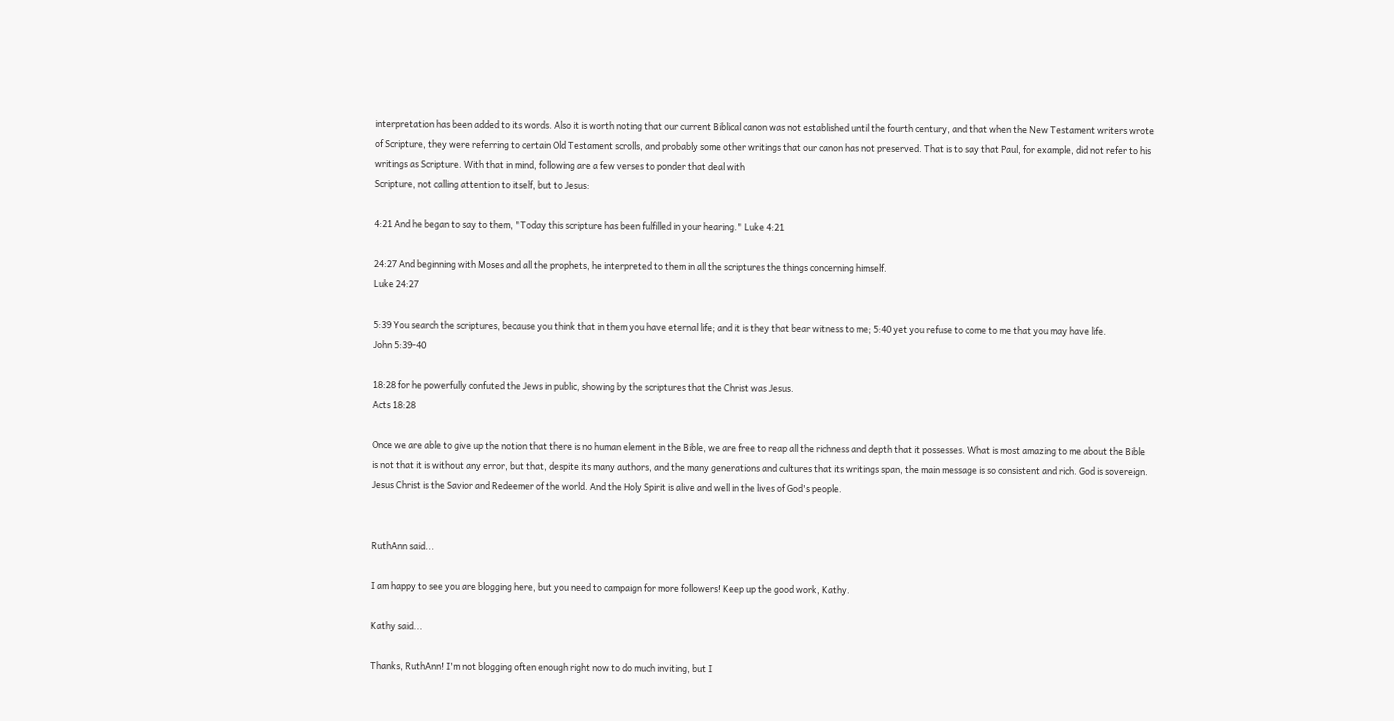interpretation has been added to its words. Also it is worth noting that our current Biblical canon was not established until the fourth century, and that when the New Testament writers wrote of Scripture, they were referring to certain Old Testament scrolls, and probably some other writings that our canon has not preserved. That is to say that Paul, for example, did not refer to his writings as Scripture. With that in mind, following are a few verses to ponder that deal with
Scripture, not calling attention to itself, but to Jesus:

4:21 And he began to say to them, "Today this scripture has been fulfilled in your hearing." Luke 4:21

24:27 And beginning with Moses and all the prophets, he interpreted to them in all the scriptures the things concerning himself.
Luke 24:27

5:39 You search the scriptures, because you think that in them you have eternal life; and it is they that bear witness to me; 5:40 yet you refuse to come to me that you may have life.
John 5:39-40

18:28 for he powerfully confuted the Jews in public, showing by the scriptures that the Christ was Jesus.
Acts 18:28

Once we are able to give up the notion that there is no human element in the Bible, we are free to reap all the richness and depth that it possesses. What is most amazing to me about the Bible is not that it is without any error, but that, despite its many authors, and the many generations and cultures that its writings span, the main message is so consistent and rich. God is sovereign. Jesus Christ is the Savior and Redeemer of the world. And the Holy Spirit is alive and well in the lives of God's people.


RuthAnn said...

I am happy to see you are blogging here, but you need to campaign for more followers! Keep up the good work, Kathy.

Kathy said...

Thanks, RuthAnn! I'm not blogging often enough right now to do much inviting, but I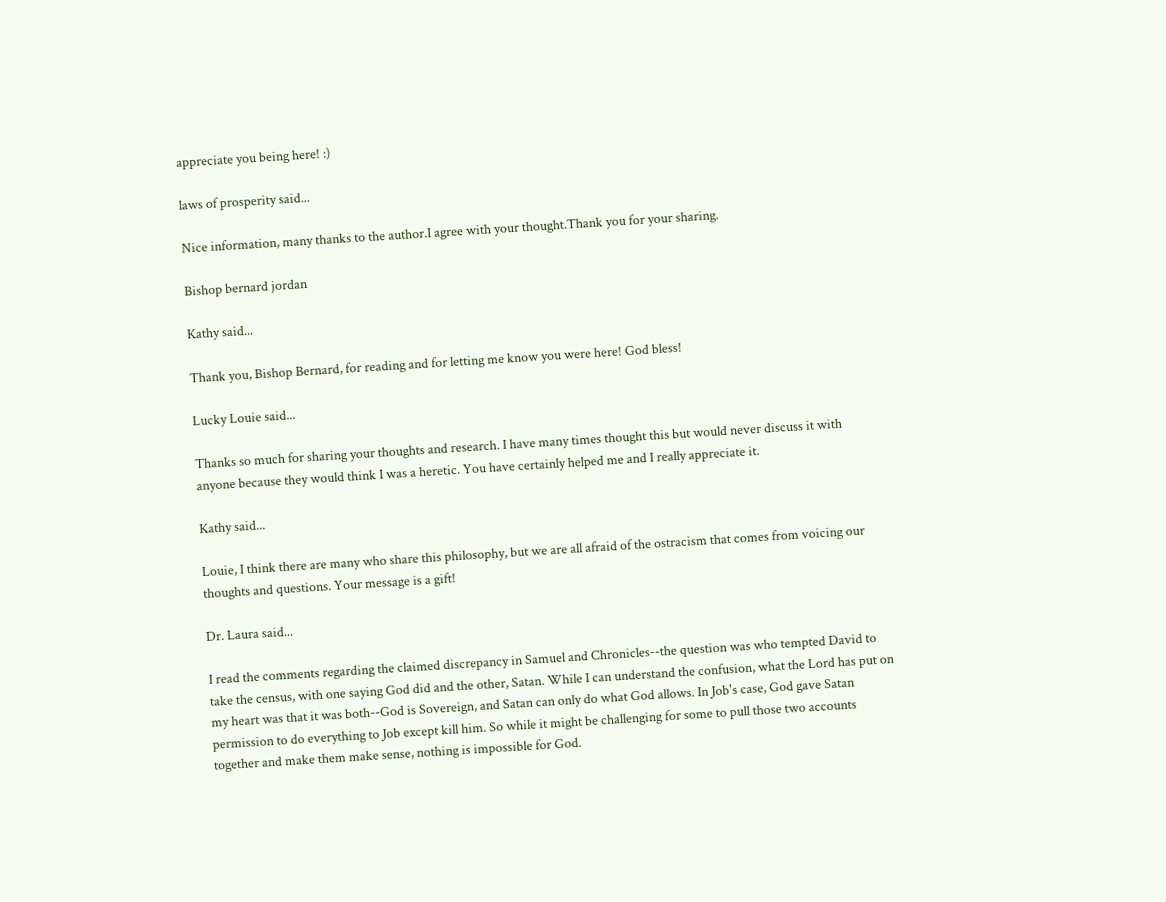appreciate you being here! :)

laws of prosperity said...

Nice information, many thanks to the author.I agree with your thought.Thank you for your sharing.

Bishop bernard jordan

Kathy said...

Thank you, Bishop Bernard, for reading and for letting me know you were here! God bless!

Lucky Louie said...

Thanks so much for sharing your thoughts and research. I have many times thought this but would never discuss it with anyone because they would think I was a heretic. You have certainly helped me and I really appreciate it.

Kathy said...

Louie, I think there are many who share this philosophy, but we are all afraid of the ostracism that comes from voicing our thoughts and questions. Your message is a gift!

Dr. Laura said...

I read the comments regarding the claimed discrepancy in Samuel and Chronicles--the question was who tempted David to take the census, with one saying God did and the other, Satan. While I can understand the confusion, what the Lord has put on my heart was that it was both--God is Sovereign, and Satan can only do what God allows. In Job's case, God gave Satan permission to do everything to Job except kill him. So while it might be challenging for some to pull those two accounts together and make them make sense, nothing is impossible for God.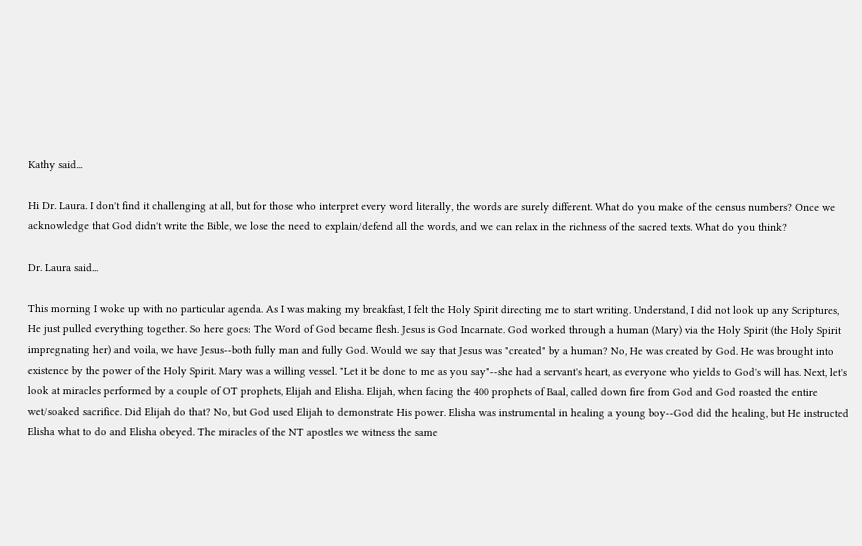Kathy said...

Hi Dr. Laura. I don't find it challenging at all, but for those who interpret every word literally, the words are surely different. What do you make of the census numbers? Once we acknowledge that God didn't write the Bible, we lose the need to explain/defend all the words, and we can relax in the richness of the sacred texts. What do you think?

Dr. Laura said...

This morning I woke up with no particular agenda. As I was making my breakfast, I felt the Holy Spirit directing me to start writing. Understand, I did not look up any Scriptures, He just pulled everything together. So here goes: The Word of God became flesh. Jesus is God Incarnate. God worked through a human (Mary) via the Holy Spirit (the Holy Spirit impregnating her) and voila, we have Jesus--both fully man and fully God. Would we say that Jesus was "created" by a human? No, He was created by God. He was brought into existence by the power of the Holy Spirit. Mary was a willing vessel. "Let it be done to me as you say"--she had a servant's heart, as everyone who yields to God's will has. Next, let's look at miracles performed by a couple of OT prophets, Elijah and Elisha. Elijah, when facing the 400 prophets of Baal, called down fire from God and God roasted the entire wet/soaked sacrifice. Did Elijah do that? No, but God used Elijah to demonstrate His power. Elisha was instrumental in healing a young boy--God did the healing, but He instructed Elisha what to do and Elisha obeyed. The miracles of the NT apostles we witness the same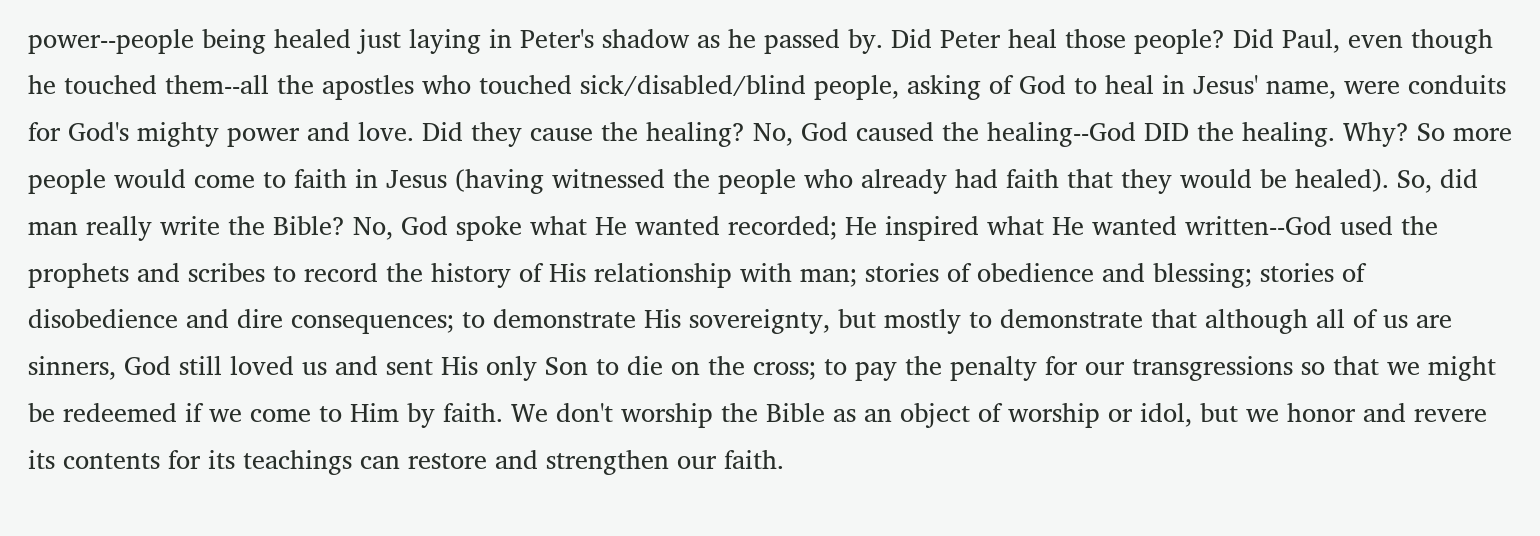power--people being healed just laying in Peter's shadow as he passed by. Did Peter heal those people? Did Paul, even though he touched them--all the apostles who touched sick/disabled/blind people, asking of God to heal in Jesus' name, were conduits for God's mighty power and love. Did they cause the healing? No, God caused the healing--God DID the healing. Why? So more people would come to faith in Jesus (having witnessed the people who already had faith that they would be healed). So, did man really write the Bible? No, God spoke what He wanted recorded; He inspired what He wanted written--God used the prophets and scribes to record the history of His relationship with man; stories of obedience and blessing; stories of disobedience and dire consequences; to demonstrate His sovereignty, but mostly to demonstrate that although all of us are sinners, God still loved us and sent His only Son to die on the cross; to pay the penalty for our transgressions so that we might be redeemed if we come to Him by faith. We don't worship the Bible as an object of worship or idol, but we honor and revere its contents for its teachings can restore and strengthen our faith.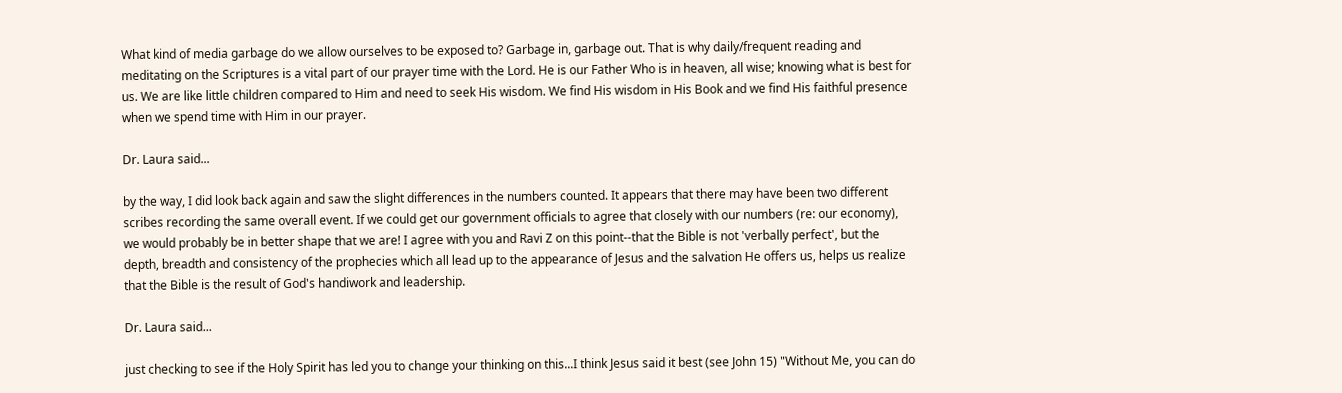What kind of media garbage do we allow ourselves to be exposed to? Garbage in, garbage out. That is why daily/frequent reading and meditating on the Scriptures is a vital part of our prayer time with the Lord. He is our Father Who is in heaven, all wise; knowing what is best for us. We are like little children compared to Him and need to seek His wisdom. We find His wisdom in His Book and we find His faithful presence when we spend time with Him in our prayer.

Dr. Laura said...

by the way, I did look back again and saw the slight differences in the numbers counted. It appears that there may have been two different scribes recording the same overall event. If we could get our government officials to agree that closely with our numbers (re: our economy), we would probably be in better shape that we are! I agree with you and Ravi Z on this point--that the Bible is not 'verbally perfect', but the depth, breadth and consistency of the prophecies which all lead up to the appearance of Jesus and the salvation He offers us, helps us realize that the Bible is the result of God's handiwork and leadership.

Dr. Laura said...

just checking to see if the Holy Spirit has led you to change your thinking on this...I think Jesus said it best (see John 15) "Without Me, you can do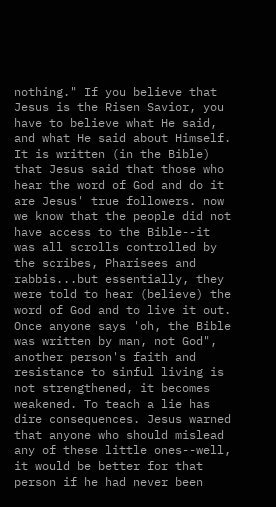nothing." If you believe that Jesus is the Risen Savior, you have to believe what He said, and what He said about Himself. It is written (in the Bible) that Jesus said that those who hear the word of God and do it are Jesus' true followers. now we know that the people did not have access to the Bible--it was all scrolls controlled by the scribes, Pharisees and rabbis...but essentially, they were told to hear (believe) the word of God and to live it out. Once anyone says 'oh, the Bible was written by man, not God", another person's faith and resistance to sinful living is not strengthened, it becomes weakened. To teach a lie has dire consequences. Jesus warned that anyone who should mislead any of these little ones--well, it would be better for that person if he had never been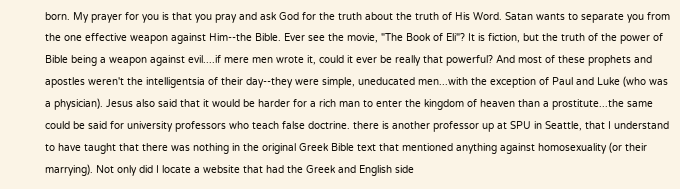born. My prayer for you is that you pray and ask God for the truth about the truth of His Word. Satan wants to separate you from the one effective weapon against Him--the Bible. Ever see the movie, "The Book of Eli"? It is fiction, but the truth of the power of Bible being a weapon against evil....if mere men wrote it, could it ever be really that powerful? And most of these prophets and apostles weren't the intelligentsia of their day--they were simple, uneducated men...with the exception of Paul and Luke (who was a physician). Jesus also said that it would be harder for a rich man to enter the kingdom of heaven than a prostitute...the same could be said for university professors who teach false doctrine. there is another professor up at SPU in Seattle, that I understand to have taught that there was nothing in the original Greek Bible text that mentioned anything against homosexuality (or their marrying). Not only did I locate a website that had the Greek and English side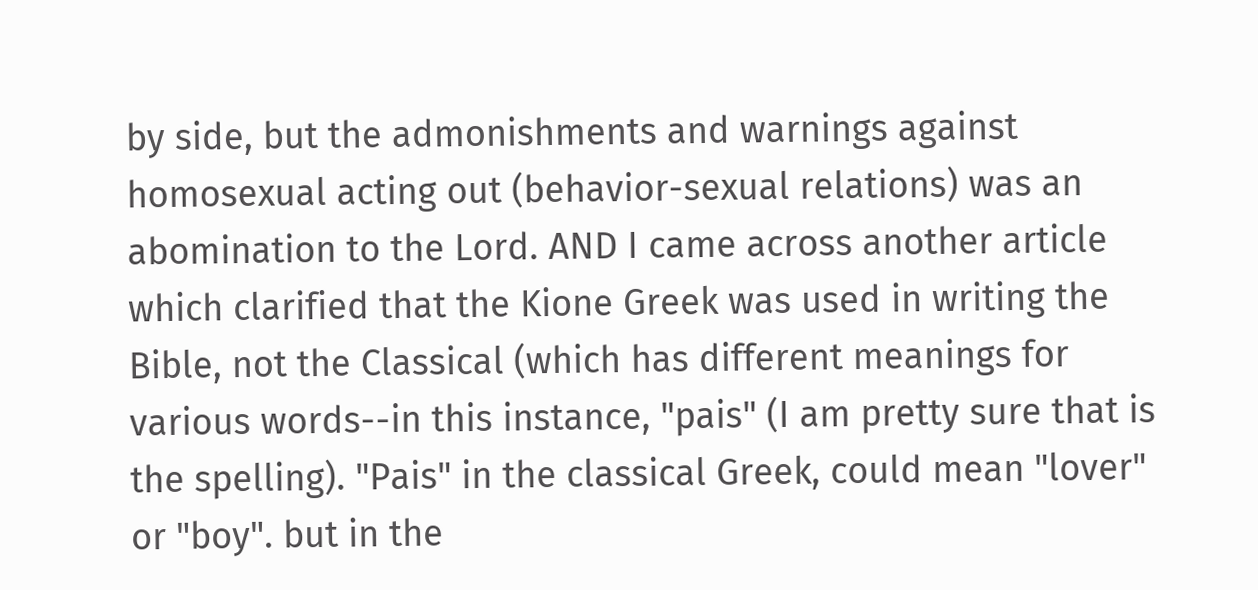by side, but the admonishments and warnings against homosexual acting out (behavior-sexual relations) was an abomination to the Lord. AND I came across another article which clarified that the Kione Greek was used in writing the Bible, not the Classical (which has different meanings for various words--in this instance, "pais" (I am pretty sure that is the spelling). "Pais" in the classical Greek, could mean "lover" or "boy". but in the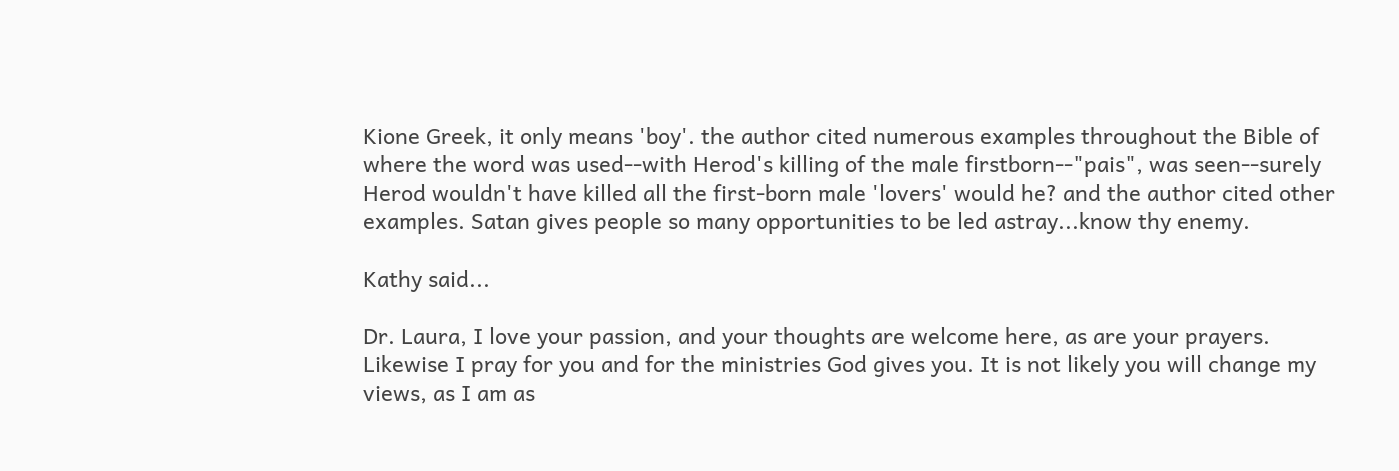Kione Greek, it only means 'boy'. the author cited numerous examples throughout the Bible of where the word was used--with Herod's killing of the male firstborn--"pais", was seen--surely Herod wouldn't have killed all the first-born male 'lovers' would he? and the author cited other examples. Satan gives people so many opportunities to be led astray...know thy enemy.

Kathy said...

Dr. Laura, I love your passion, and your thoughts are welcome here, as are your prayers. Likewise I pray for you and for the ministries God gives you. It is not likely you will change my views, as I am as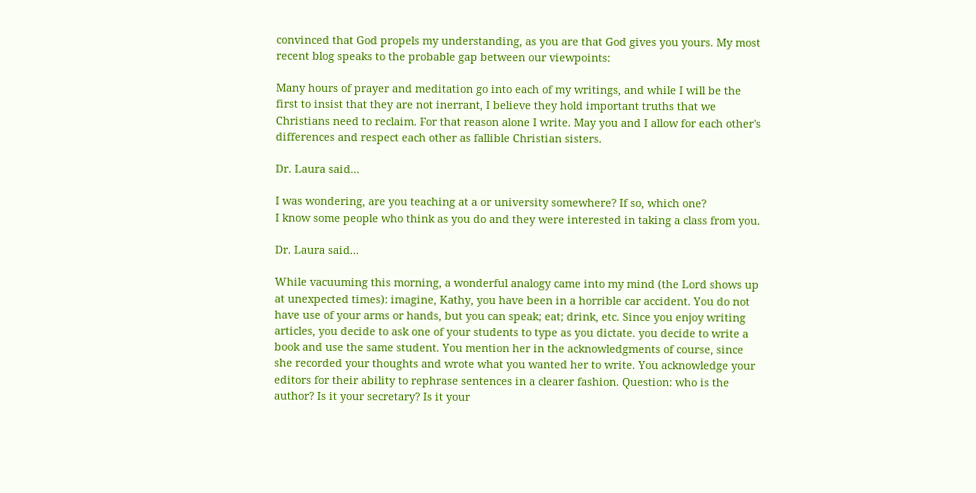convinced that God propels my understanding, as you are that God gives you yours. My most recent blog speaks to the probable gap between our viewpoints:

Many hours of prayer and meditation go into each of my writings, and while I will be the first to insist that they are not inerrant, I believe they hold important truths that we Christians need to reclaim. For that reason alone I write. May you and I allow for each other's differences and respect each other as fallible Christian sisters.

Dr. Laura said...

I was wondering, are you teaching at a or university somewhere? If so, which one?
I know some people who think as you do and they were interested in taking a class from you.

Dr. Laura said...

While vacuuming this morning, a wonderful analogy came into my mind (the Lord shows up at unexpected times): imagine, Kathy, you have been in a horrible car accident. You do not have use of your arms or hands, but you can speak; eat; drink, etc. Since you enjoy writing articles, you decide to ask one of your students to type as you dictate. you decide to write a book and use the same student. You mention her in the acknowledgments of course, since she recorded your thoughts and wrote what you wanted her to write. You acknowledge your editors for their ability to rephrase sentences in a clearer fashion. Question: who is the author? Is it your secretary? Is it your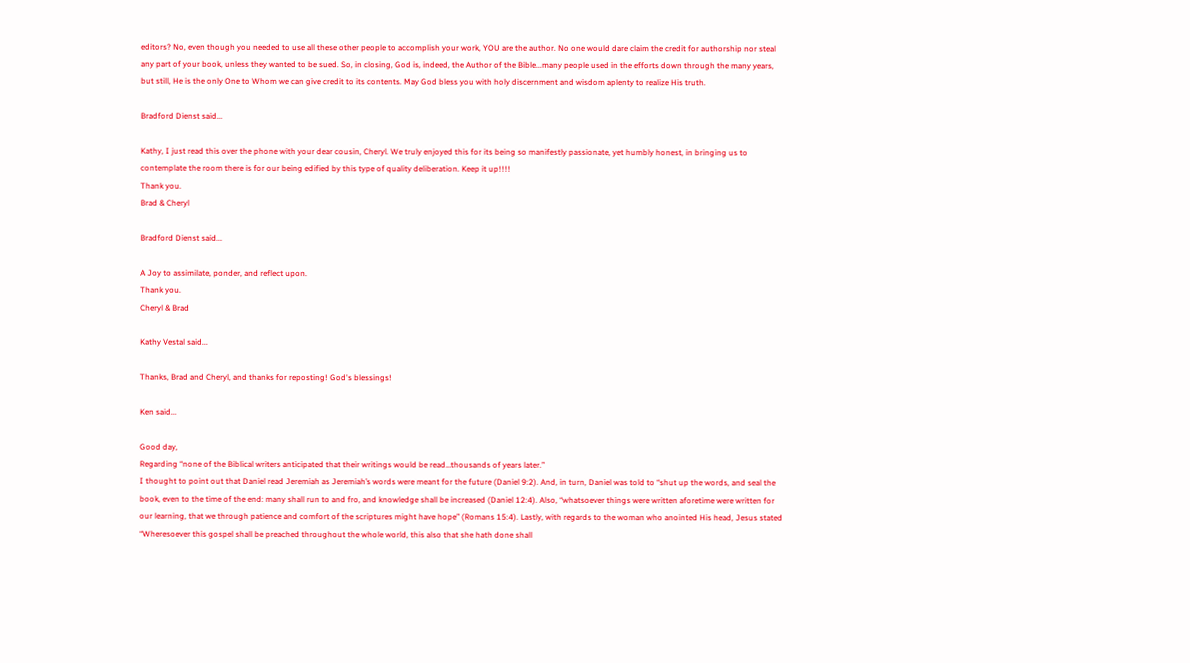editors? No, even though you needed to use all these other people to accomplish your work, YOU are the author. No one would dare claim the credit for authorship nor steal any part of your book, unless they wanted to be sued. So, in closing, God is, indeed, the Author of the Bible...many people used in the efforts down through the many years, but still, He is the only One to Whom we can give credit to its contents. May God bless you with holy discernment and wisdom aplenty to realize His truth.

Bradford Dienst said...

Kathy, I just read this over the phone with your dear cousin, Cheryl. We truly enjoyed this for its being so manifestly passionate, yet humbly honest, in bringing us to contemplate the room there is for our being edified by this type of quality deliberation. Keep it up!!!!
Thank you.
Brad & Cheryl

Bradford Dienst said...

A Joy to assimilate, ponder, and reflect upon.
Thank you.
Cheryl & Brad

Kathy Vestal said...

Thanks, Brad and Cheryl, and thanks for reposting! God's blessings!

Ken said...

Good day,
Regarding “none of the Biblical writers anticipated that their writings would be read…thousands of years later.”
I thought to point out that Daniel read Jeremiah as Jeremiah’s words were meant for the future (Daniel 9:2). And, in turn, Daniel was told to “shut up the words, and seal the book, even to the time of the end: many shall run to and fro, and knowledge shall be increased (Daniel 12:4). Also, “whatsoever things were written aforetime were written for our learning, that we through patience and comfort of the scriptures might have hope” (Romans 15:4). Lastly, with regards to the woman who anointed His head, Jesus stated “Wheresoever this gospel shall be preached throughout the whole world, this also that she hath done shall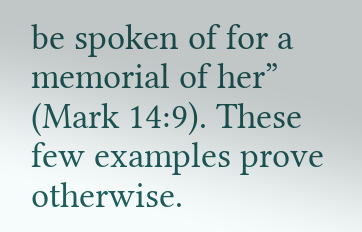be spoken of for a memorial of her” (Mark 14:9). These few examples prove otherwise.